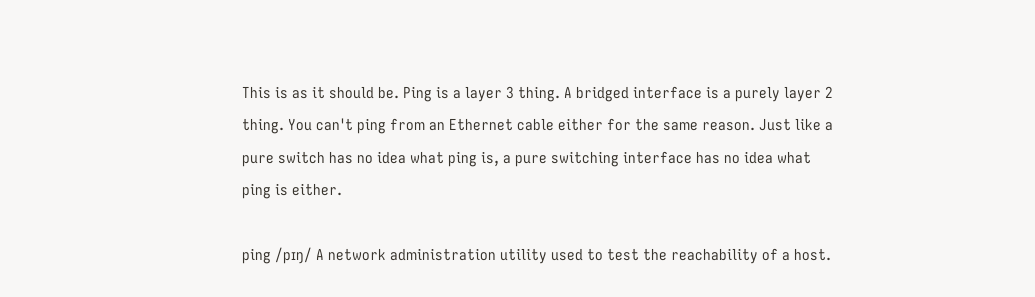This is as it should be. Ping is a layer 3 thing. A bridged interface is a purely layer 2 thing. You can't ping from an Ethernet cable either for the same reason. Just like a pure switch has no idea what ping is, a pure switching interface has no idea what ping is either.

ping /pɪŋ/ A network administration utility used to test the reachability of a host.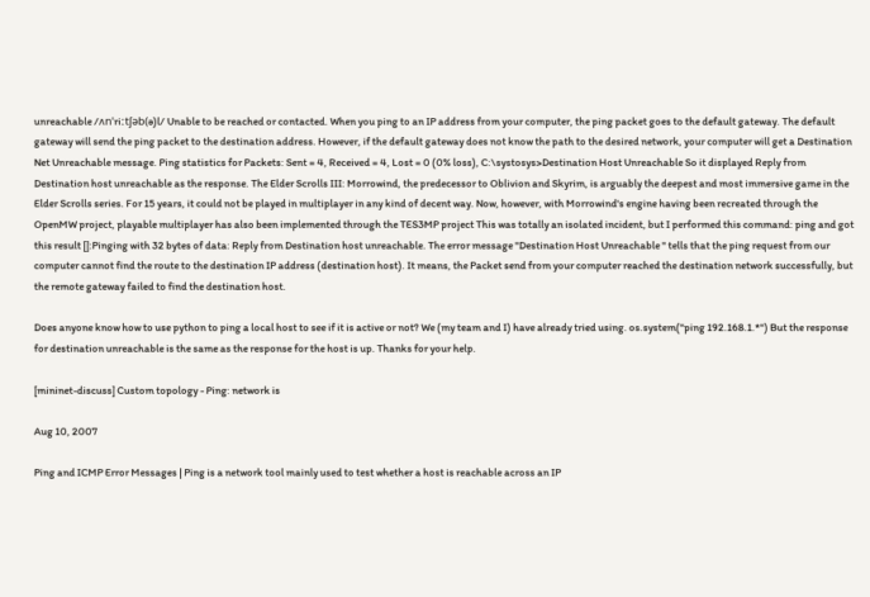unreachable /ʌnˈriːtʃəb(ə)l/ Unable to be reached or contacted. When you ping to an IP address from your computer, the ping packet goes to the default gateway. The default gateway will send the ping packet to the destination address. However, if the default gateway does not know the path to the desired network, your computer will get a Destination Net Unreachable message. Ping statistics for Packets: Sent = 4, Received = 4, Lost = 0 (0% loss), C:\systosys>Destination Host Unreachable So it displayed Reply from Destination host unreachable as the response. The Elder Scrolls III: Morrowind, the predecessor to Oblivion and Skyrim, is arguably the deepest and most immersive game in the Elder Scrolls series. For 15 years, it could not be played in multiplayer in any kind of decent way. Now, however, with Morrowind's engine having been recreated through the OpenMW project, playable multiplayer has also been implemented through the TES3MP project This was totally an isolated incident, but I performed this command: ping and got this result []:Pinging with 32 bytes of data: Reply from Destination host unreachable. The error message "Destination Host Unreachable " tells that the ping request from our computer cannot find the route to the destination IP address (destination host). It means, the Packet send from your computer reached the destination network successfully, but the remote gateway failed to find the destination host.

Does anyone know how to use python to ping a local host to see if it is active or not? We (my team and I) have already tried using. os.system("ping 192.168.1.*") But the response for destination unreachable is the same as the response for the host is up. Thanks for your help.

[mininet-discuss] Custom topology - Ping: network is

Aug 10, 2007

Ping and ICMP Error Messages | Ping is a network tool mainly used to test whether a host is reachable across an IP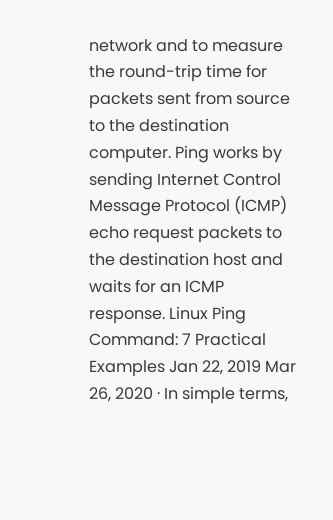network and to measure the round-trip time for packets sent from source to the destination computer. Ping works by sending Internet Control Message Protocol (ICMP) echo request packets to the destination host and waits for an ICMP response. Linux Ping Command: 7 Practical Examples Jan 22, 2019 Mar 26, 2020 · In simple terms,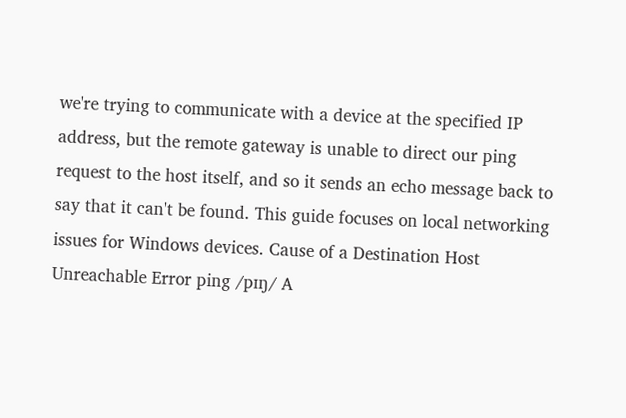we're trying to communicate with a device at the specified IP address, but the remote gateway is unable to direct our ping request to the host itself, and so it sends an echo message back to say that it can't be found. This guide focuses on local networking issues for Windows devices. Cause of a Destination Host Unreachable Error ping /pɪŋ/ A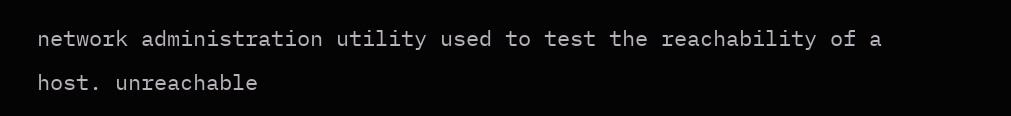network administration utility used to test the reachability of a host. unreachable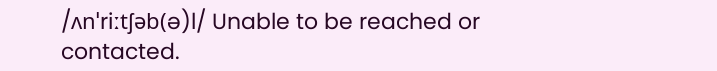/ʌnˈriːtʃəb(ə)l/ Unable to be reached or contacted.